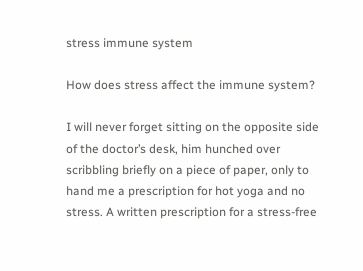stress immune system

How does stress affect the immune system?

I will never forget sitting on the opposite side of the doctor’s desk, him hunched over scribbling briefly on a piece of paper, only to hand me a prescription for hot yoga and no stress. A written prescription for a stress-free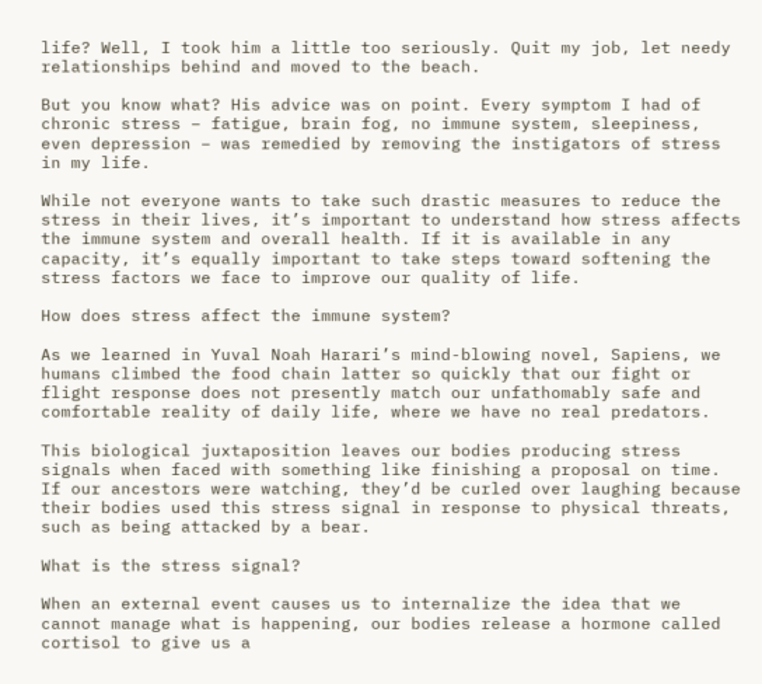life? Well, I took him a little too seriously. Quit my job, let needy relationships behind and moved to the beach.

But you know what? His advice was on point. Every symptom I had of chronic stress – fatigue, brain fog, no immune system, sleepiness, even depression – was remedied by removing the instigators of stress in my life.

While not everyone wants to take such drastic measures to reduce the stress in their lives, it’s important to understand how stress affects the immune system and overall health. If it is available in any capacity, it’s equally important to take steps toward softening the stress factors we face to improve our quality of life.

How does stress affect the immune system?

As we learned in Yuval Noah Harari’s mind-blowing novel, Sapiens, we humans climbed the food chain latter so quickly that our fight or flight response does not presently match our unfathomably safe and comfortable reality of daily life, where we have no real predators.

This biological juxtaposition leaves our bodies producing stress signals when faced with something like finishing a proposal on time. If our ancestors were watching, they’d be curled over laughing because their bodies used this stress signal in response to physical threats, such as being attacked by a bear.

What is the stress signal?

When an external event causes us to internalize the idea that we cannot manage what is happening, our bodies release a hormone called cortisol to give us a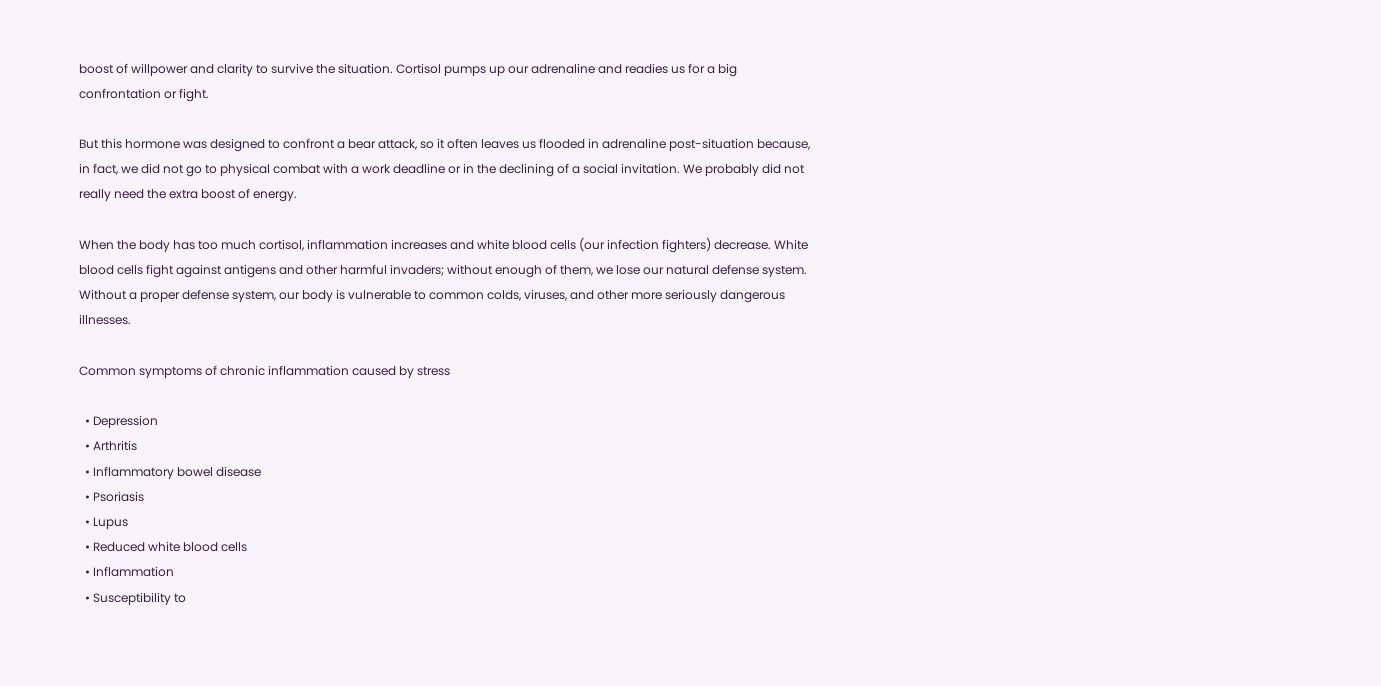boost of willpower and clarity to survive the situation. Cortisol pumps up our adrenaline and readies us for a big confrontation or fight.

But this hormone was designed to confront a bear attack, so it often leaves us flooded in adrenaline post-situation because, in fact, we did not go to physical combat with a work deadline or in the declining of a social invitation. We probably did not really need the extra boost of energy.

When the body has too much cortisol, inflammation increases and white blood cells (our infection fighters) decrease. White blood cells fight against antigens and other harmful invaders; without enough of them, we lose our natural defense system. Without a proper defense system, our body is vulnerable to common colds, viruses, and other more seriously dangerous illnesses.

Common symptoms of chronic inflammation caused by stress

  • Depression
  • Arthritis
  • Inflammatory bowel disease
  • Psoriasis
  • Lupus
  • Reduced white blood cells
  • Inflammation
  • Susceptibility to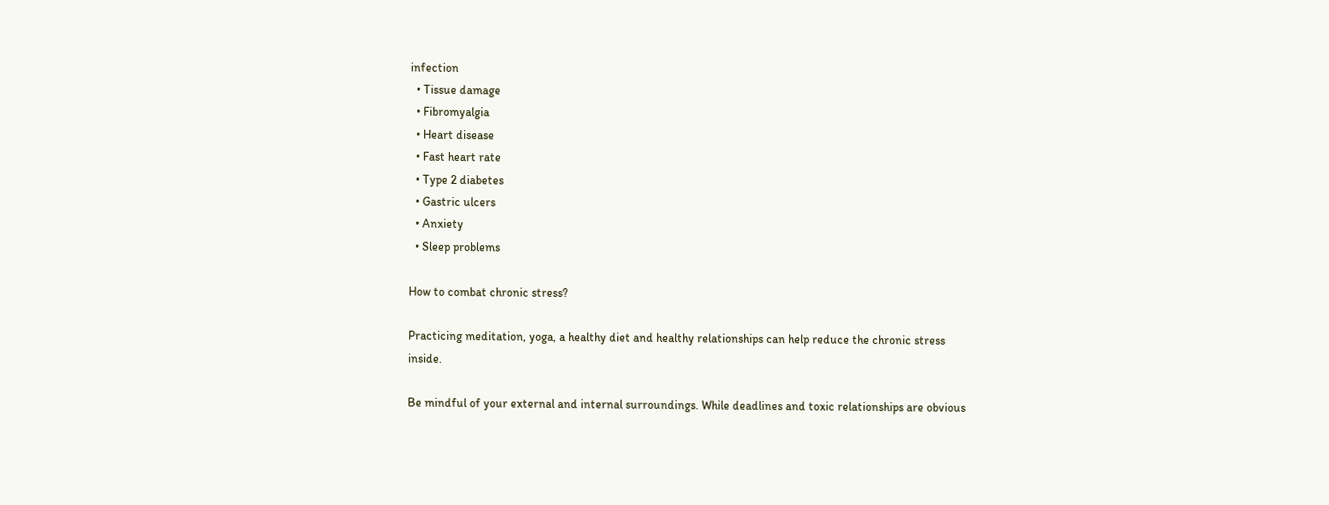infection
  • Tissue damage
  • Fibromyalgia
  • Heart disease
  • Fast heart rate
  • Type 2 diabetes
  • Gastric ulcers
  • Anxiety
  • Sleep problems

How to combat chronic stress?

Practicing meditation, yoga, a healthy diet and healthy relationships can help reduce the chronic stress inside.

Be mindful of your external and internal surroundings. While deadlines and toxic relationships are obvious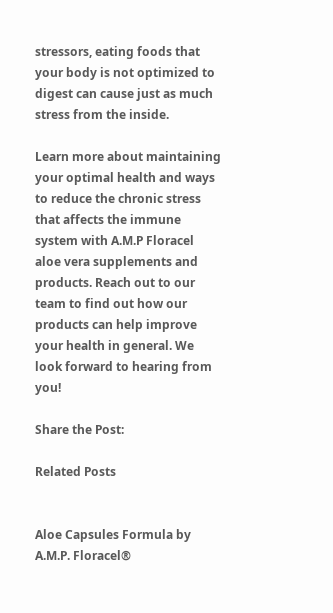stressors, eating foods that your body is not optimized to digest can cause just as much stress from the inside.

Learn more about maintaining your optimal health and ways to reduce the chronic stress that affects the immune system with A.M.P Floracel aloe vera supplements and products. Reach out to our team to find out how our products can help improve your health in general. We look forward to hearing from you!

Share the Post:

Related Posts


Aloe Capsules Formula by A.M.P. Floracel®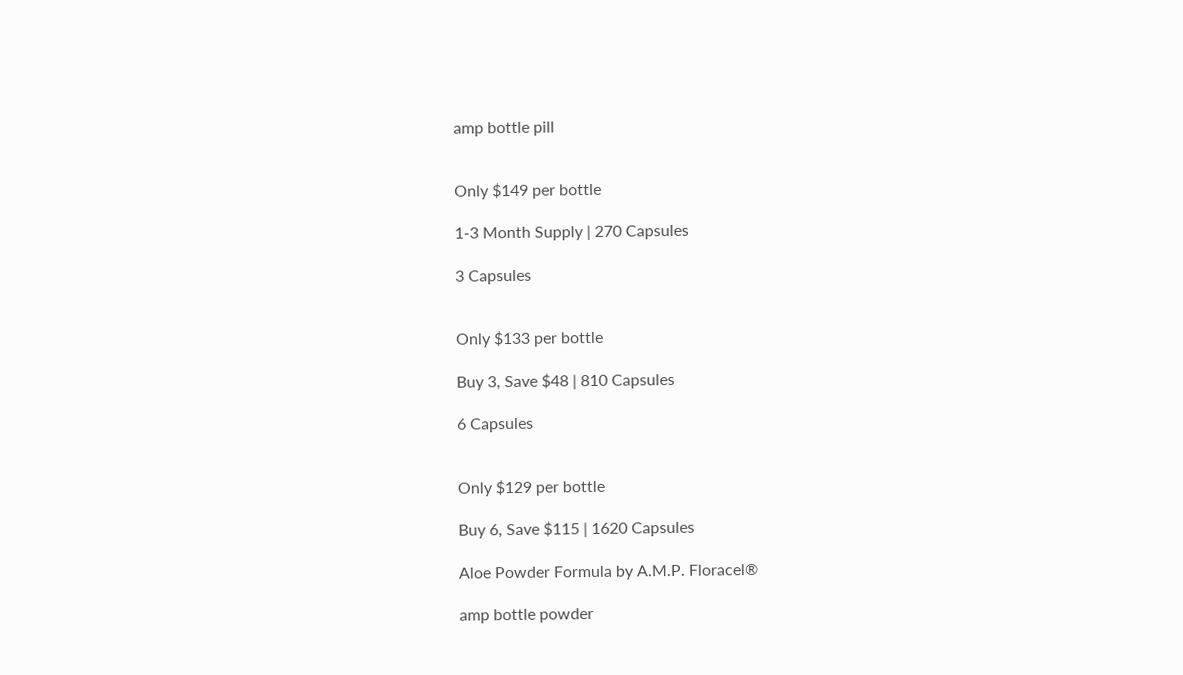amp bottle pill


Only $149 per bottle

1-3 Month Supply | 270 Capsules

3 Capsules


Only $133 per bottle

Buy 3, Save $48 | 810 Capsules

6 Capsules


Only $129 per bottle

Buy 6, Save $115 | 1620 Capsules

Aloe Powder Formula by A.M.P. Floracel®

amp bottle powder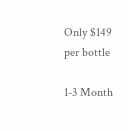Only $149 per bottle

1-3 Month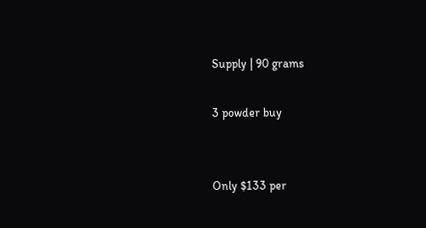Supply | 90 grams

3 powder buy


Only $133 per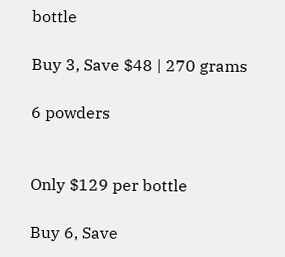bottle

Buy 3, Save $48 | 270 grams

6 powders


Only $129 per bottle

Buy 6, Save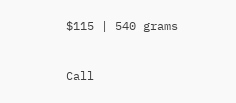$115 | 540 grams


Call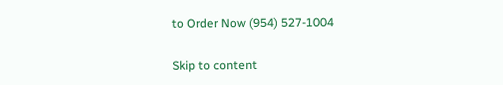to Order Now (954) 527-1004

Skip to content